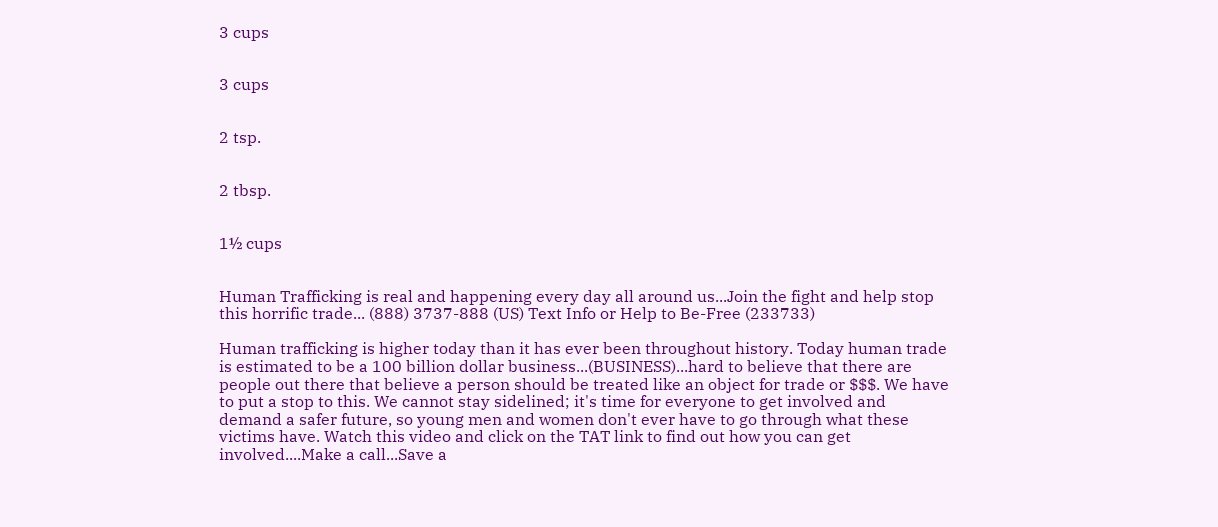3 cups


3 cups


2 tsp.


2 tbsp.


1½ cups


Human Trafficking is real and happening every day all around us...Join the fight and help stop this horrific trade... (888) 3737-888 (US) Text Info or Help to Be-Free (233733)

Human trafficking is higher today than it has ever been throughout history. Today human trade is estimated to be a 100 billion dollar business...(BUSINESS)...hard to believe that there are people out there that believe a person should be treated like an object for trade or $$$. We have to put a stop to this. We cannot stay sidelined; it's time for everyone to get involved and demand a safer future, so young men and women don't ever have to go through what these victims have. Watch this video and click on the TAT link to find out how you can get involved....Make a call...Save a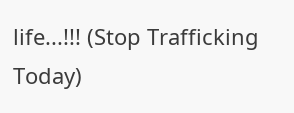life...!!! (Stop Trafficking Today)